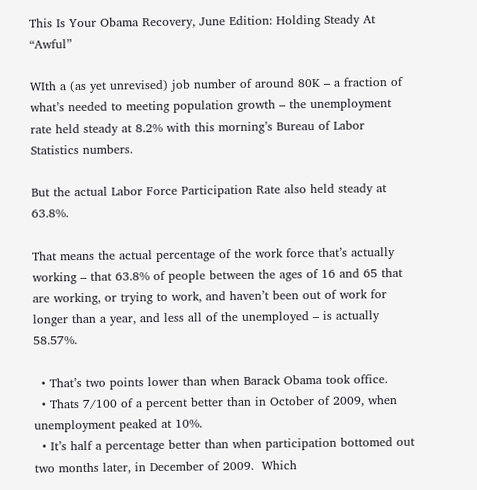This Is Your Obama Recovery, June Edition: Holding Steady At “Awful”

WIth a (as yet unrevised) job number of around 80K – a fraction of what’s needed to meeting population growth – the unemployment rate held steady at 8.2% with this morning’s Bureau of Labor Statistics numbers.

But the actual Labor Force Participation Rate also held steady at 63.8%.

That means the actual percentage of the work force that’s actually working – that 63.8% of people between the ages of 16 and 65 that are working, or trying to work, and haven’t been out of work for longer than a year, and less all of the unemployed – is actually 58.57%.

  • That’s two points lower than when Barack Obama took office.
  • Thats 7/100 of a percent better than in October of 2009, when unemployment peaked at 10%.
  • It’s half a percentage better than when participation bottomed out two months later, in December of 2009.  Which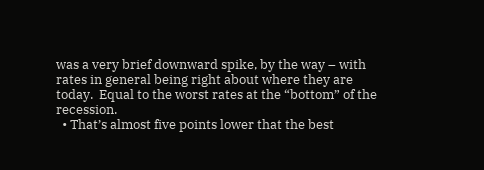was a very brief downward spike, by the way – with rates in general being right about where they are today.  Equal to the worst rates at the “bottom” of the recession.
  • That’s almost five points lower that the best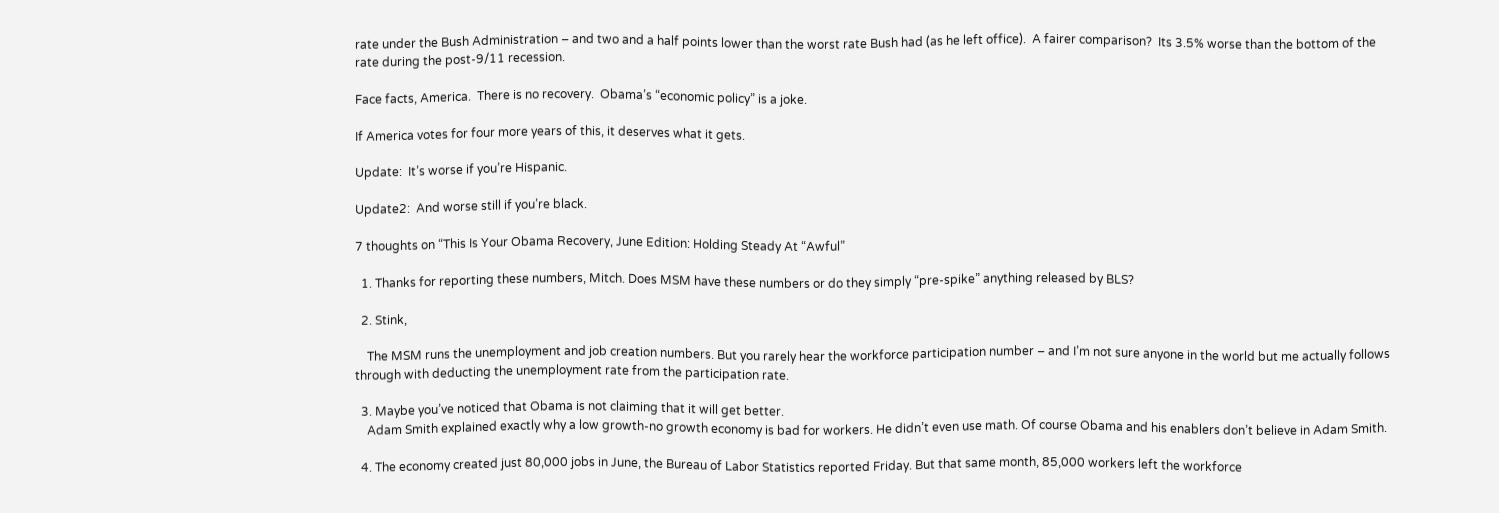rate under the Bush Administration – and two and a half points lower than the worst rate Bush had (as he left office).  A fairer comparison?  Its 3.5% worse than the bottom of the rate during the post-9/11 recession.

Face facts, America.  There is no recovery.  Obama’s “economic policy” is a joke.

If America votes for four more years of this, it deserves what it gets.

Update:  It’s worse if you’re Hispanic.

Update2:  And worse still if you’re black.

7 thoughts on “This Is Your Obama Recovery, June Edition: Holding Steady At “Awful”

  1. Thanks for reporting these numbers, Mitch. Does MSM have these numbers or do they simply “pre-spike” anything released by BLS?

  2. Stink,

    The MSM runs the unemployment and job creation numbers. But you rarely hear the workforce participation number – and I’m not sure anyone in the world but me actually follows through with deducting the unemployment rate from the participation rate.

  3. Maybe you’ve noticed that Obama is not claiming that it will get better.
    Adam Smith explained exactly why a low growth-no growth economy is bad for workers. He didn’t even use math. Of course Obama and his enablers don’t believe in Adam Smith.

  4. The economy created just 80,000 jobs in June, the Bureau of Labor Statistics reported Friday. But that same month, 85,000 workers left the workforce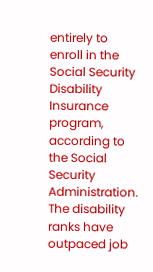entirely to enroll in the Social Security Disability Insurance program, according to the Social Security Administration. The disability ranks have outpaced job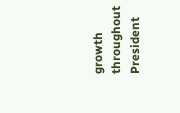growth throughout President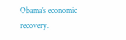Obama’s economic recovery.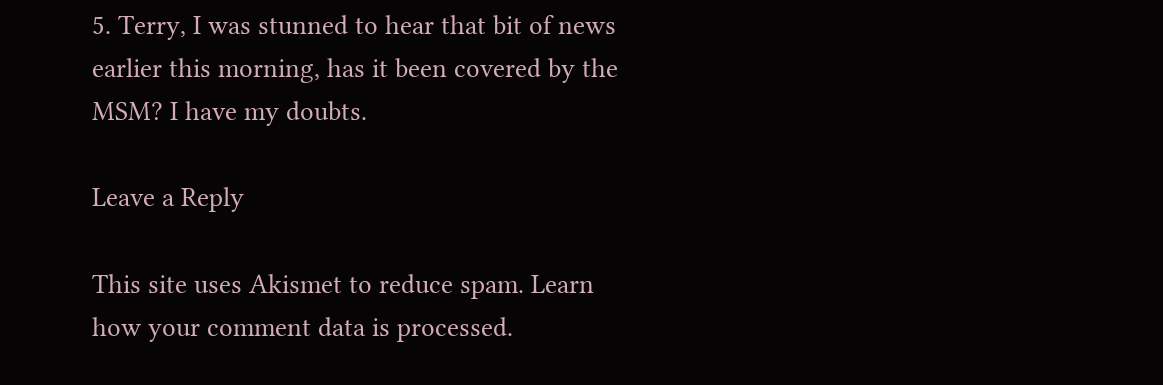5. Terry, I was stunned to hear that bit of news earlier this morning, has it been covered by the MSM? I have my doubts.

Leave a Reply

This site uses Akismet to reduce spam. Learn how your comment data is processed.